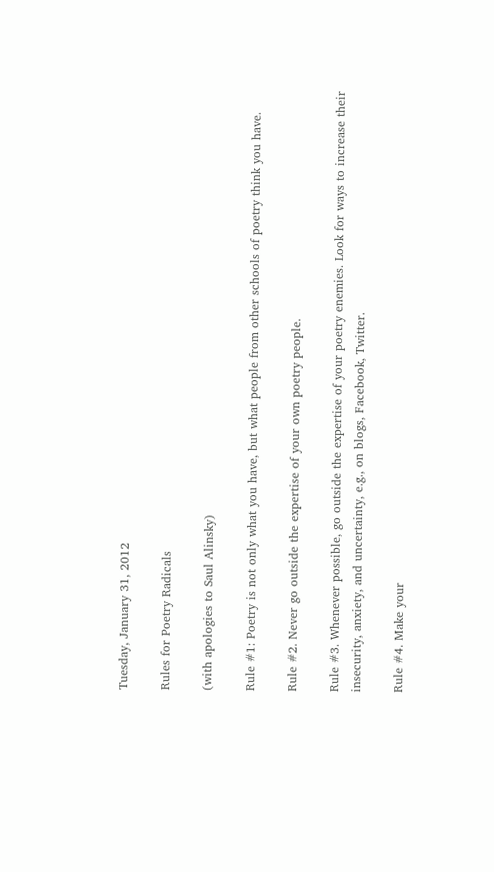Tuesday, January 31, 2012

Rules for Poetry Radicals

(with apologies to Saul Alinsky)

Rule #1: Poetry is not only what you have, but what people from other schools of poetry think you have.

Rule #2. Never go outside the expertise of your own poetry people.

Rule #3. Whenever possible, go outside the expertise of your poetry enemies. Look for ways to increase their insecurity, anxiety, and uncertainty, e.g., on blogs, Facebook, Twitter.

Rule #4. Make your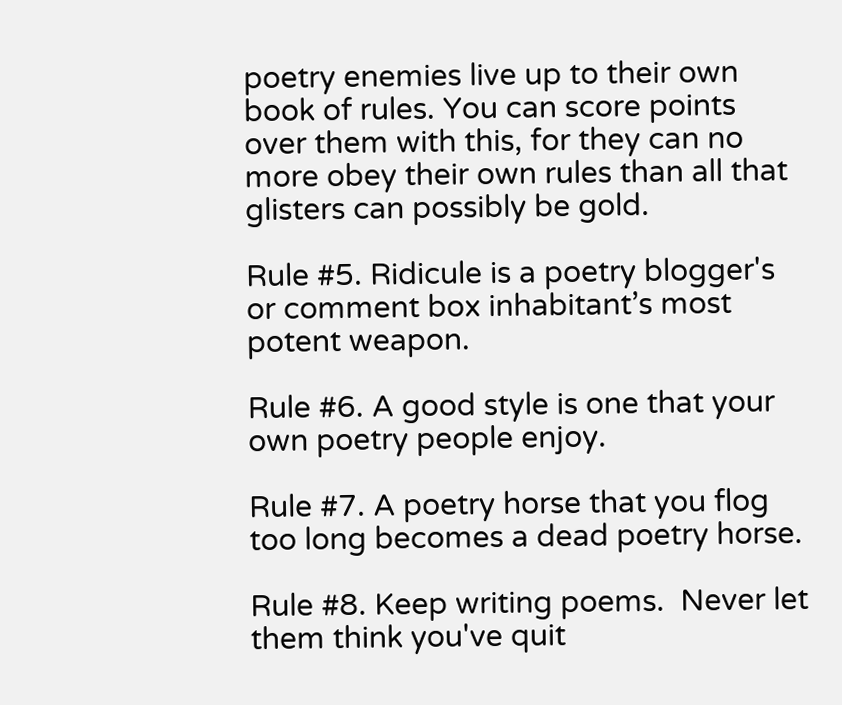poetry enemies live up to their own book of rules. You can score points over them with this, for they can no more obey their own rules than all that glisters can possibly be gold.

Rule #5. Ridicule is a poetry blogger's or comment box inhabitant’s most potent weapon.

Rule #6. A good style is one that your own poetry people enjoy.

Rule #7. A poetry horse that you flog too long becomes a dead poetry horse.

Rule #8. Keep writing poems.  Never let them think you've quit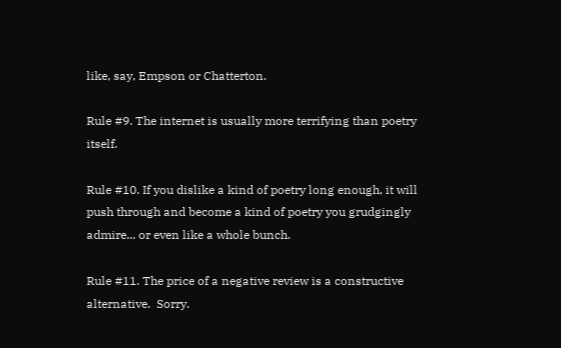like, say, Empson or Chatterton.

Rule #9. The internet is usually more terrifying than poetry itself.

Rule #10. If you dislike a kind of poetry long enough, it will push through and become a kind of poetry you grudgingly admire... or even like a whole bunch.

Rule #11. The price of a negative review is a constructive alternative.  Sorry.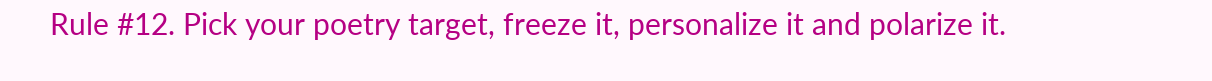Rule #12. Pick your poetry target, freeze it, personalize it and polarize it.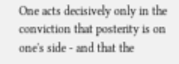One acts decisively only in the conviction that posterity is on one's side - and that the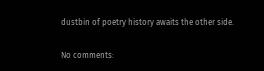dustbin of poetry history awaits the other side.

No comments: